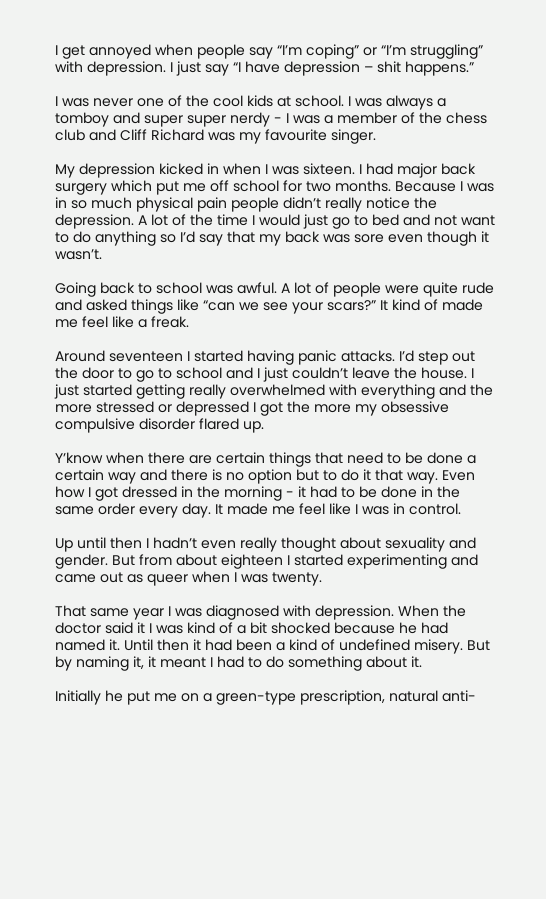I get annoyed when people say “I’m coping” or “I’m struggling” with depression. I just say “I have depression – shit happens.”

I was never one of the cool kids at school. I was always a tomboy and super super nerdy - I was a member of the chess club and Cliff Richard was my favourite singer.

My depression kicked in when I was sixteen. I had major back surgery which put me off school for two months. Because I was in so much physical pain people didn’t really notice the depression. A lot of the time I would just go to bed and not want to do anything so I’d say that my back was sore even though it wasn’t.

Going back to school was awful. A lot of people were quite rude and asked things like “can we see your scars?” It kind of made me feel like a freak.

Around seventeen I started having panic attacks. I’d step out the door to go to school and I just couldn’t leave the house. I just started getting really overwhelmed with everything and the more stressed or depressed I got the more my obsessive compulsive disorder flared up.

Y’know when there are certain things that need to be done a certain way and there is no option but to do it that way. Even how I got dressed in the morning - it had to be done in the same order every day. It made me feel like I was in control.

Up until then I hadn’t even really thought about sexuality and gender. But from about eighteen I started experimenting and came out as queer when I was twenty.

That same year I was diagnosed with depression. When the doctor said it I was kind of a bit shocked because he had named it. Until then it had been a kind of undefined misery. But by naming it, it meant I had to do something about it.

Initially he put me on a green-type prescription, natural anti-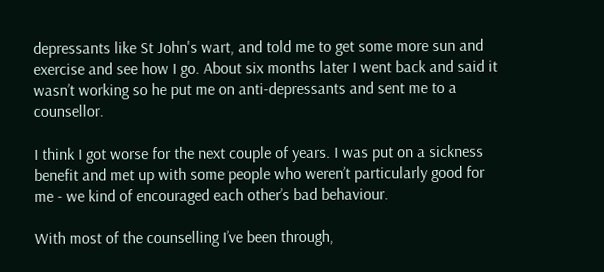depressants like St John's wart, and told me to get some more sun and exercise and see how I go. About six months later I went back and said it wasn’t working so he put me on anti-depressants and sent me to a counsellor.

I think I got worse for the next couple of years. I was put on a sickness benefit and met up with some people who weren’t particularly good for me - we kind of encouraged each other’s bad behaviour.

With most of the counselling I’ve been through,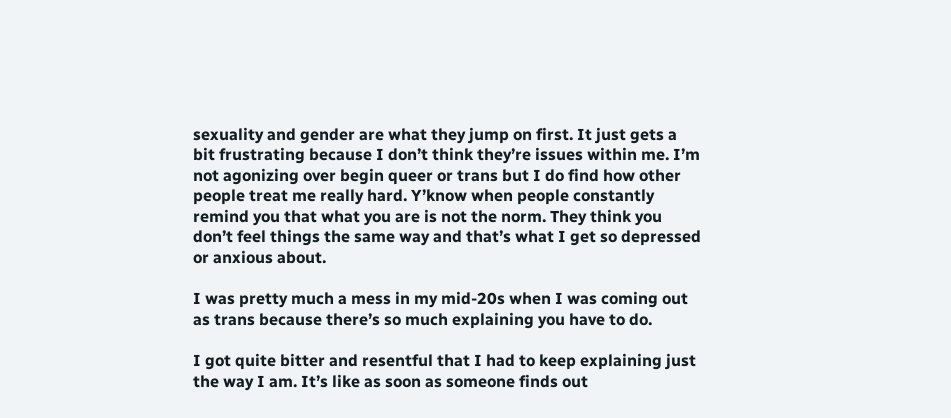sexuality and gender are what they jump on first. It just gets a bit frustrating because I don’t think they’re issues within me. I’m not agonizing over begin queer or trans but I do find how other people treat me really hard. Y’know when people constantly remind you that what you are is not the norm. They think you don’t feel things the same way and that’s what I get so depressed or anxious about.

I was pretty much a mess in my mid-20s when I was coming out as trans because there’s so much explaining you have to do.

I got quite bitter and resentful that I had to keep explaining just the way I am. It’s like as soon as someone finds out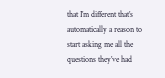that I’m different that’s automatically a reason to start asking me all the questions they’ve had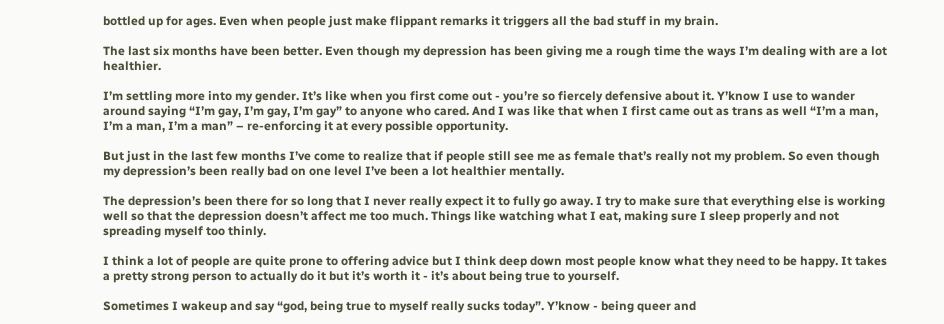bottled up for ages. Even when people just make flippant remarks it triggers all the bad stuff in my brain.

The last six months have been better. Even though my depression has been giving me a rough time the ways I’m dealing with are a lot healthier.

I’m settling more into my gender. It’s like when you first come out - you’re so fiercely defensive about it. Y’know I use to wander around saying “I’m gay, I’m gay, I’m gay” to anyone who cared. And I was like that when I first came out as trans as well “I’m a man, I’m a man, I’m a man” – re-enforcing it at every possible opportunity.

But just in the last few months I’ve come to realize that if people still see me as female that’s really not my problem. So even though my depression’s been really bad on one level I’ve been a lot healthier mentally.

The depression’s been there for so long that I never really expect it to fully go away. I try to make sure that everything else is working well so that the depression doesn’t affect me too much. Things like watching what I eat, making sure I sleep properly and not spreading myself too thinly.

I think a lot of people are quite prone to offering advice but I think deep down most people know what they need to be happy. It takes a pretty strong person to actually do it but it’s worth it - it’s about being true to yourself.

Sometimes I wakeup and say “god, being true to myself really sucks today”. Y’know - being queer and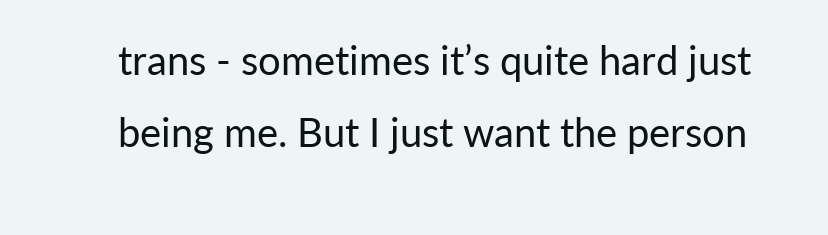trans - sometimes it’s quite hard just being me. But I just want the person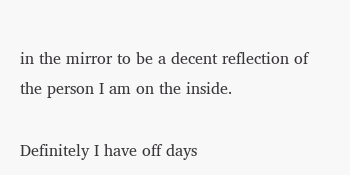in the mirror to be a decent reflection of the person I am on the inside.

Definitely I have off days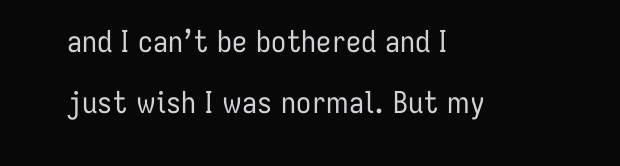and I can’t be bothered and I just wish I was normal. But my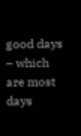good days – which are most days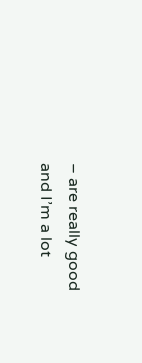– are really good and I’m a lot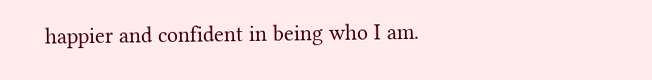happier and confident in being who I am.